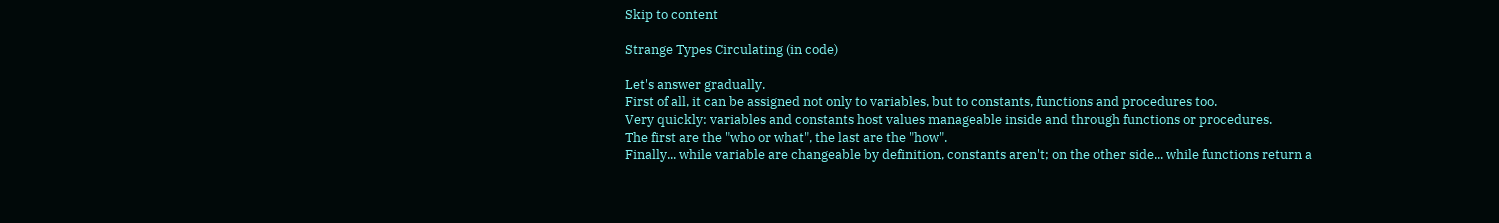Skip to content

Strange Types Circulating (in code)

Let's answer gradually.
First of all, it can be assigned not only to variables, but to constants, functions and procedures too.
Very quickly: variables and constants host values manageable inside and through functions or procedures.
The first are the "who or what", the last are the "how".
Finally... while variable are changeable by definition, constants aren't; on the other side... while functions return a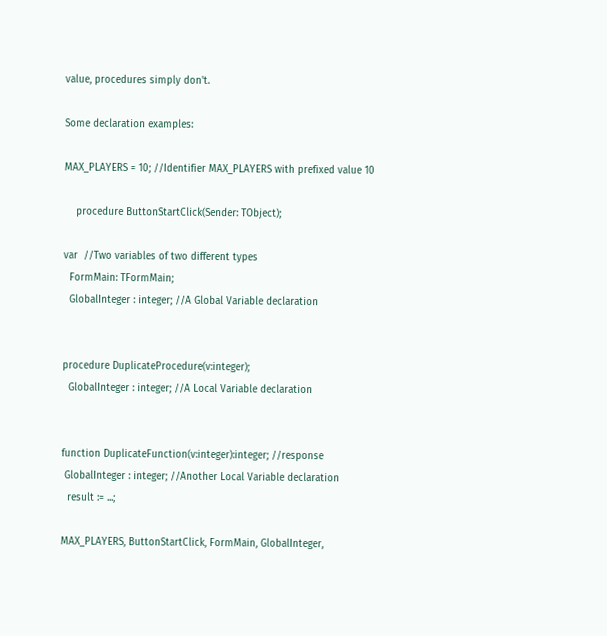value, procedures simply don't.

Some declaration examples:

MAX_PLAYERS = 10; //Identifier MAX_PLAYERS with prefixed value 10

    procedure ButtonStartClick(Sender: TObject);

var  //Two variables of two different types
  FormMain: TFormMain;
  GlobalInteger : integer; //A Global Variable declaration


procedure DuplicateProcedure(v:integer);
  GlobalInteger : integer; //A Local Variable declaration


function DuplicateFunction(v:integer):integer; //response
 GlobalInteger : integer; //Another Local Variable declaration
  result := ...;

MAX_PLAYERS, ButtonStartClick, FormMain, GlobalInteger,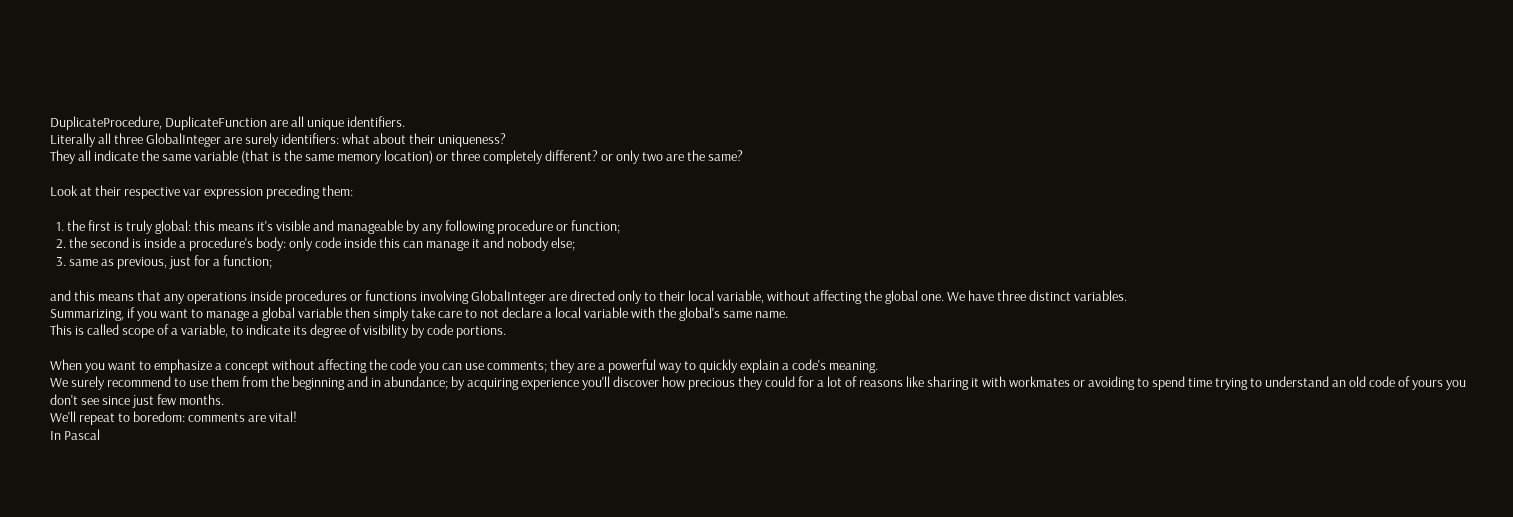DuplicateProcedure, DuplicateFunction are all unique identifiers.
Literally all three GlobalInteger are surely identifiers: what about their uniqueness?
They all indicate the same variable (that is the same memory location) or three completely different? or only two are the same?

Look at their respective var expression preceding them:

  1. the first is truly global: this means it's visible and manageable by any following procedure or function;
  2. the second is inside a procedure's body: only code inside this can manage it and nobody else;
  3. same as previous, just for a function;

and this means that any operations inside procedures or functions involving GlobalInteger are directed only to their local variable, without affecting the global one. We have three distinct variables.
Summarizing, if you want to manage a global variable then simply take care to not declare a local variable with the global's same name.
This is called scope of a variable, to indicate its degree of visibility by code portions.

When you want to emphasize a concept without affecting the code you can use comments; they are a powerful way to quickly explain a code's meaning.
We surely recommend to use them from the beginning and in abundance; by acquiring experience you'll discover how precious they could for a lot of reasons like sharing it with workmates or avoiding to spend time trying to understand an old code of yours you don't see since just few months.
We'll repeat to boredom: comments are vital!
In Pascal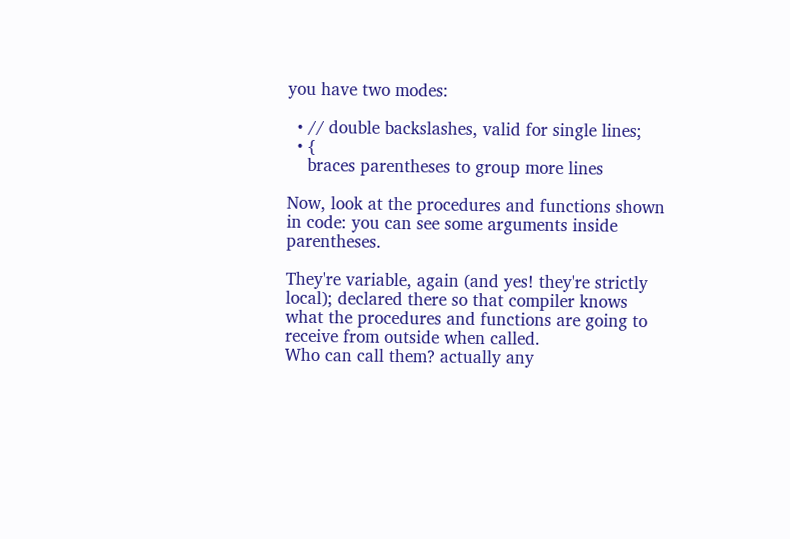you have two modes:

  • // double backslashes, valid for single lines;
  • {
    braces parentheses to group more lines

Now, look at the procedures and functions shown in code: you can see some arguments inside parentheses.

They're variable, again (and yes! they're strictly local); declared there so that compiler knows what the procedures and functions are going to receive from outside when called.
Who can call them? actually any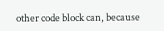other code block can, because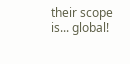their scope is... global!